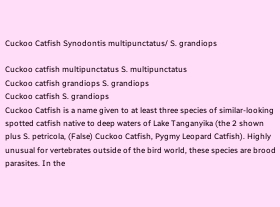Cuckoo Catfish Synodontis multipunctatus/ S. grandiops

Cuckoo catfish multipunctatus S. multipunctatus
Cuckoo catfish grandiops S. grandiops
Cuckoo catfish S. grandiops
Cuckoo Catfish is a name given to at least three species of similar-looking spotted catfish native to deep waters of Lake Tanganyika (the 2 shown plus S. petricola, (False) Cuckoo Catfish, Pygmy Leopard Catfish). Highly unusual for vertebrates outside of the bird world, these species are brood parasites. In the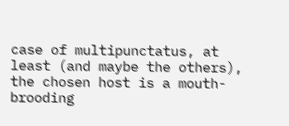case of multipunctatus, at least (and maybe the others), the chosen host is a mouth-brooding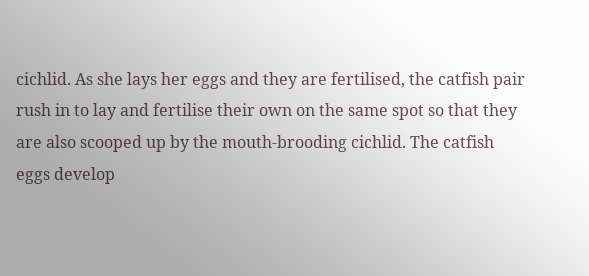cichlid. As she lays her eggs and they are fertilised, the catfish pair rush in to lay and fertilise their own on the same spot so that they are also scooped up by the mouth-brooding cichlid. The catfish eggs develop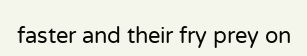faster and their fry prey on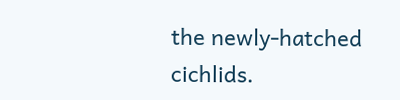the newly-hatched cichlids.